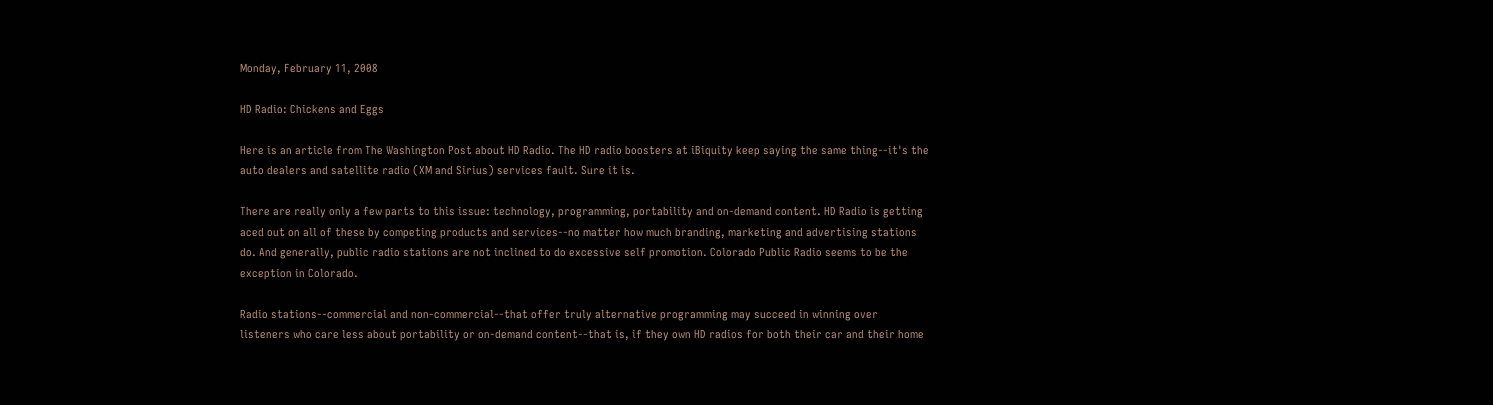Monday, February 11, 2008

HD Radio: Chickens and Eggs

Here is an article from The Washington Post about HD Radio. The HD radio boosters at iBiquity keep saying the same thing--it's the auto dealers and satellite radio (XM and Sirius) services fault. Sure it is.

There are really only a few parts to this issue: technology, programming, portability and on-demand content. HD Radio is getting aced out on all of these by competing products and services--no matter how much branding, marketing and advertising stations do. And generally, public radio stations are not inclined to do excessive self promotion. Colorado Public Radio seems to be the exception in Colorado.

Radio stations--commercial and non-commercial--that offer truly alternative programming may succeed in winning over listeners who care less about portability or on-demand content--that is, if they own HD radios for both their car and their home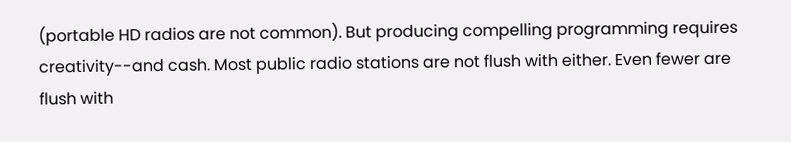(portable HD radios are not common). But producing compelling programming requires creativity--and cash. Most public radio stations are not flush with either. Even fewer are flush with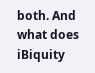both. And what does iBiquity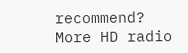recommend? More HD radio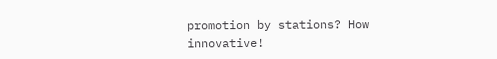promotion by stations? How innovative!